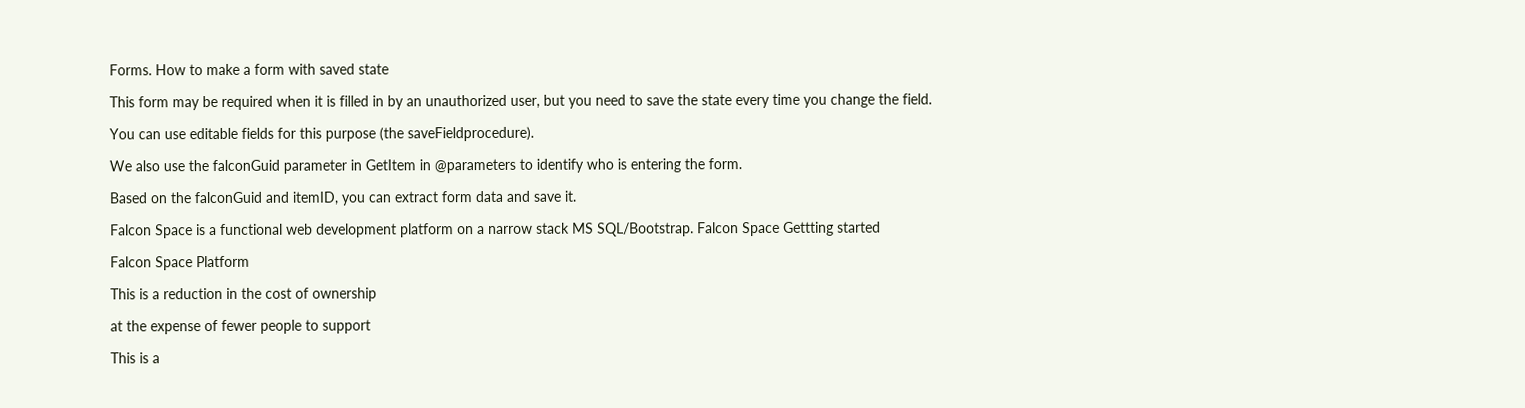Forms. How to make a form with saved state

This form may be required when it is filled in by an unauthorized user, but you need to save the state every time you change the field.

You can use editable fields for this purpose (the saveFieldprocedure).

We also use the falconGuid parameter in GetItem in @parameters to identify who is entering the form.

Based on the falconGuid and itemID, you can extract form data and save it.

Falcon Space is a functional web development platform on a narrow stack MS SQL/Bootstrap. Falcon Space Gettting started

Falcon Space Platform

This is a reduction in the cost of ownership

at the expense of fewer people to support

This is a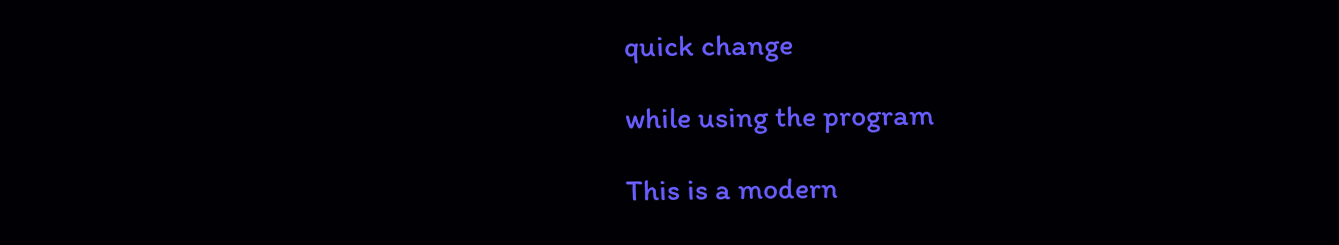quick change

while using the program

This is a modern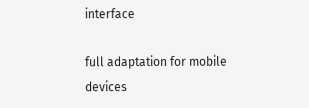interface

full adaptation for mobile devices